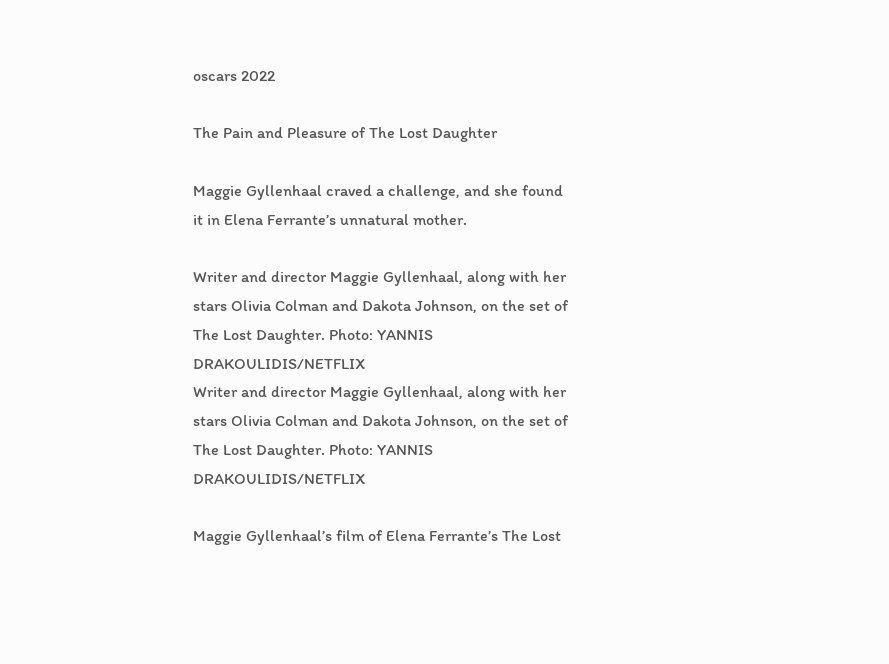oscars 2022

The Pain and Pleasure of The Lost Daughter

Maggie Gyllenhaal craved a challenge, and she found it in Elena Ferrante’s unnatural mother.

Writer and director Maggie Gyllenhaal, along with her stars Olivia Colman and Dakota Johnson, on the set of The Lost Daughter. Photo: YANNIS DRAKOULIDIS/NETFLIX
Writer and director Maggie Gyllenhaal, along with her stars Olivia Colman and Dakota Johnson, on the set of The Lost Daughter. Photo: YANNIS DRAKOULIDIS/NETFLIX

Maggie Gyllenhaal’s film of Elena Ferrante’s The Lost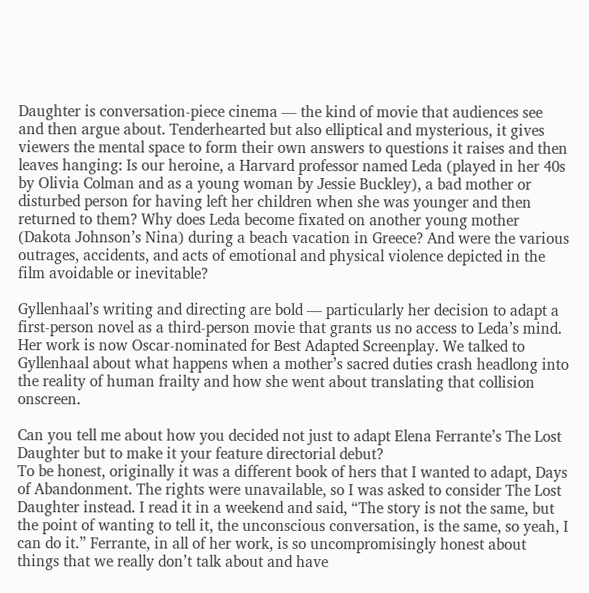Daughter is conversation-piece cinema — the kind of movie that audiences see and then argue about. Tenderhearted but also elliptical and mysterious, it gives viewers the mental space to form their own answers to questions it raises and then leaves hanging: Is our heroine, a Harvard professor named Leda (played in her 40s by Olivia Colman and as a young woman by Jessie Buckley), a bad mother or disturbed person for having left her children when she was younger and then returned to them? Why does Leda become fixated on another young mother (Dakota Johnson’s Nina) during a beach vacation in Greece? And were the various outrages, accidents, and acts of emotional and physical violence depicted in the film avoidable or inevitable?

Gyllenhaal’s writing and directing are bold — particularly her decision to adapt a first-person novel as a third-person movie that grants us no access to Leda’s mind. Her work is now Oscar-nominated for Best Adapted Screenplay. We talked to Gyllenhaal about what happens when a mother’s sacred duties crash headlong into the reality of human frailty and how she went about translating that collision onscreen.

Can you tell me about how you decided not just to adapt Elena Ferrante’s The Lost Daughter but to make it your feature directorial debut?
To be honest, originally it was a different book of hers that I wanted to adapt, Days of Abandonment. The rights were unavailable, so I was asked to consider The Lost Daughter instead. I read it in a weekend and said, “The story is not the same, but the point of wanting to tell it, the unconscious conversation, is the same, so yeah, I can do it.” Ferrante, in all of her work, is so uncompromisingly honest about things that we really don’t talk about and have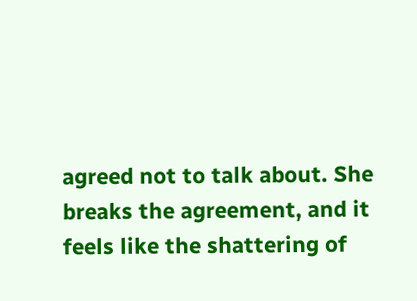agreed not to talk about. She breaks the agreement, and it feels like the shattering of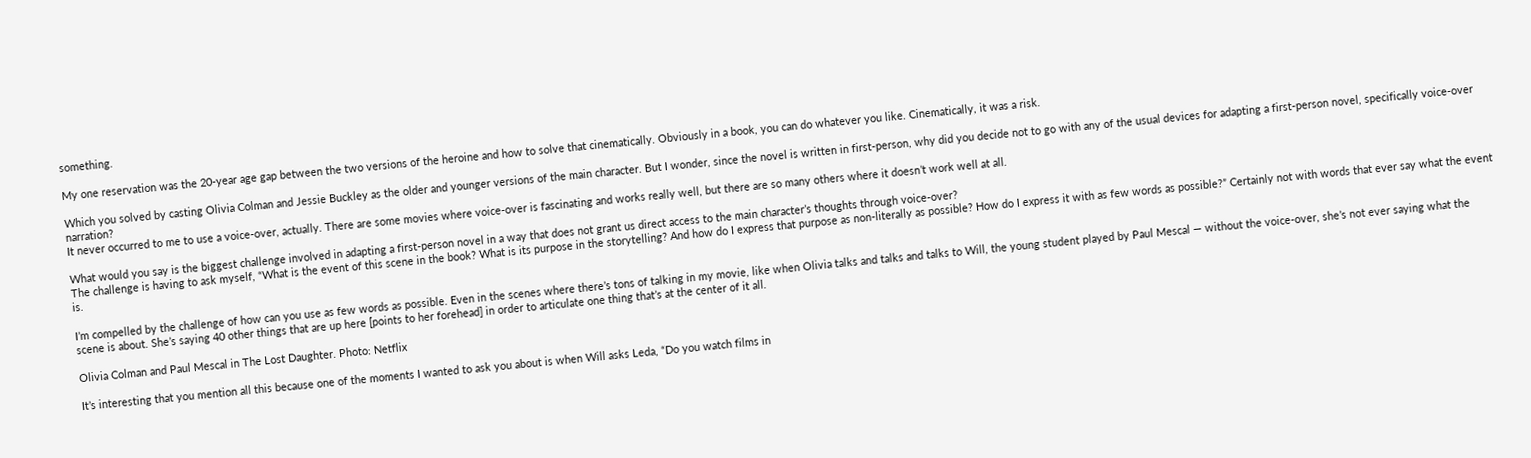something.

My one reservation was the 20-year age gap between the two versions of the heroine and how to solve that cinematically. Obviously in a book, you can do whatever you like. Cinematically, it was a risk.

Which you solved by casting Olivia Colman and Jessie Buckley as the older and younger versions of the main character. But I wonder, since the novel is written in first-person, why did you decide not to go with any of the usual devices for adapting a first-person novel, specifically voice-over narration?
It never occurred to me to use a voice-over, actually. There are some movies where voice-over is fascinating and works really well, but there are so many others where it doesn’t work well at all.

What would you say is the biggest challenge involved in adapting a first-person novel in a way that does not grant us direct access to the main character’s thoughts through voice-over?
The challenge is having to ask myself, “What is the event of this scene in the book? What is its purpose in the storytelling? And how do I express that purpose as non-literally as possible? How do I express it with as few words as possible?” Certainly not with words that ever say what the event is.

I’m compelled by the challenge of how can you use as few words as possible. Even in the scenes where there’s tons of talking in my movie, like when Olivia talks and talks and talks to Will, the young student played by Paul Mescal — without the voice-over, she’s not ever saying what the scene is about. She’s saying 40 other things that are up here [points to her forehead] in order to articulate one thing that’s at the center of it all.

Olivia Colman and Paul Mescal in The Lost Daughter. Photo: Netflix

It’s interesting that you mention all this because one of the moments I wanted to ask you about is when Will asks Leda, “Do you watch films in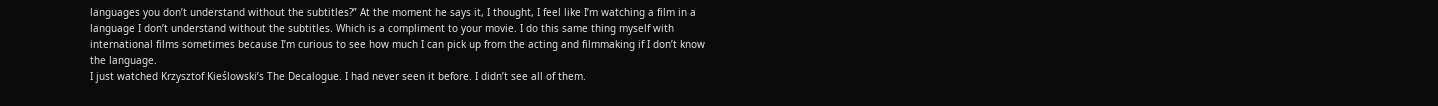languages you don’t understand without the subtitles?” At the moment he says it, I thought, I feel like I’m watching a film in a language I don’t understand without the subtitles. Which is a compliment to your movie. I do this same thing myself with international films sometimes because I’m curious to see how much I can pick up from the acting and filmmaking if I don’t know the language.
I just watched Krzysztof Kieślowski’s The Decalogue. I had never seen it before. I didn’t see all of them.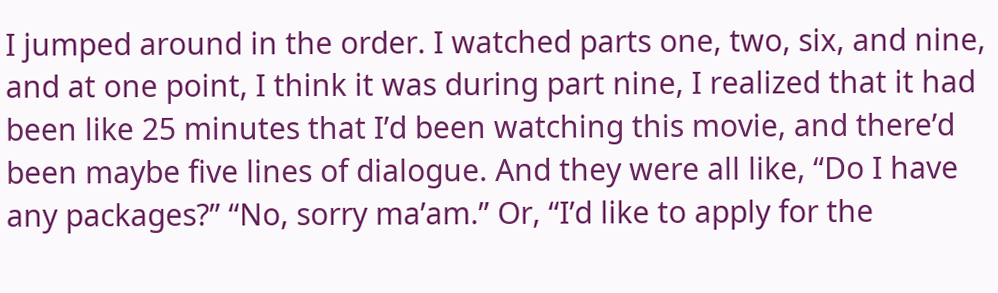I jumped around in the order. I watched parts one, two, six, and nine, and at one point, I think it was during part nine, I realized that it had been like 25 minutes that I’d been watching this movie, and there’d been maybe five lines of dialogue. And they were all like, “Do I have any packages?” “No, sorry ma’am.” Or, “I’d like to apply for the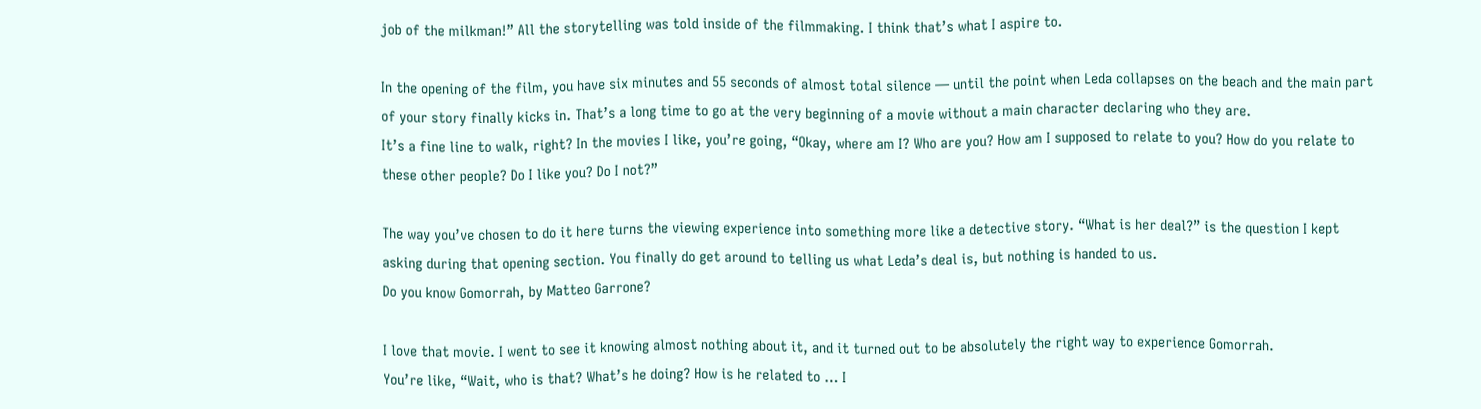job of the milkman!” All the storytelling was told inside of the filmmaking. I think that’s what I aspire to.

In the opening of the film, you have six minutes and 55 seconds of almost total silence — until the point when Leda collapses on the beach and the main part of your story finally kicks in. That’s a long time to go at the very beginning of a movie without a main character declaring who they are.
It’s a fine line to walk, right? In the movies I like, you’re going, “Okay, where am I? Who are you? How am I supposed to relate to you? How do you relate to these other people? Do I like you? Do I not?”

The way you’ve chosen to do it here turns the viewing experience into something more like a detective story. “What is her deal?” is the question I kept asking during that opening section. You finally do get around to telling us what Leda’s deal is, but nothing is handed to us.
Do you know Gomorrah, by Matteo Garrone?

I love that movie. I went to see it knowing almost nothing about it, and it turned out to be absolutely the right way to experience Gomorrah.
You’re like, “Wait, who is that? What’s he doing? How is he related to … I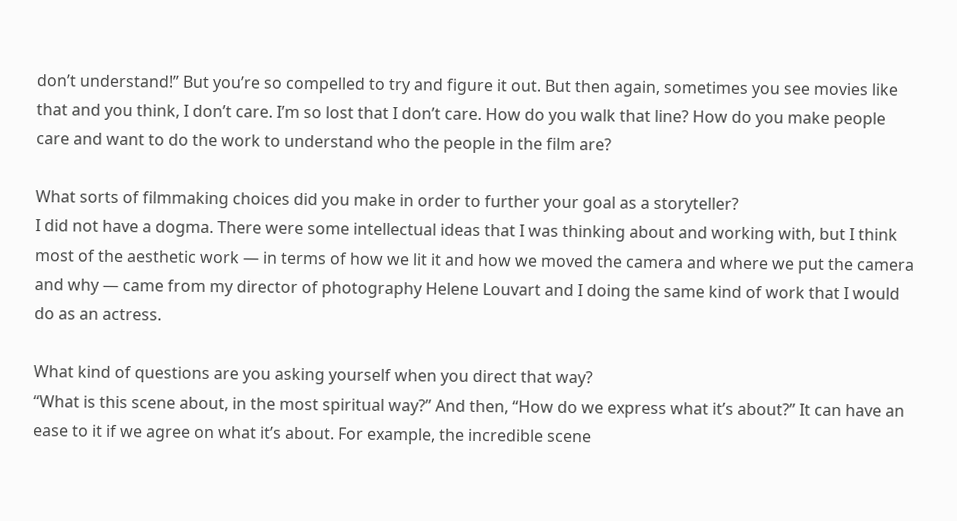don’t understand!” But you’re so compelled to try and figure it out. But then again, sometimes you see movies like that and you think, I don’t care. I’m so lost that I don’t care. How do you walk that line? How do you make people care and want to do the work to understand who the people in the film are?

What sorts of filmmaking choices did you make in order to further your goal as a storyteller?
I did not have a dogma. There were some intellectual ideas that I was thinking about and working with, but I think most of the aesthetic work — in terms of how we lit it and how we moved the camera and where we put the camera and why — came from my director of photography Helene Louvart and I doing the same kind of work that I would do as an actress.

What kind of questions are you asking yourself when you direct that way?
“What is this scene about, in the most spiritual way?” And then, “How do we express what it’s about?” It can have an ease to it if we agree on what it’s about. For example, the incredible scene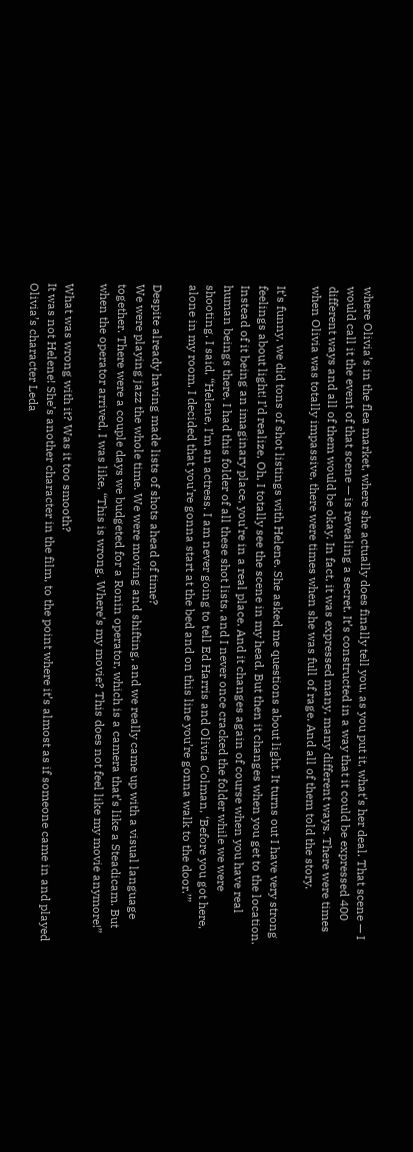where Olivia’s in the flea market, where she actually does finally tell you, as you put it, what’s her deal. That scene — I would call it the event of that scene — is revealing a secret. It’s constructed in a way that it could be expressed 400 different ways and all of them would be okay. In fact, it was expressed many, many different ways. There were times when Olivia was totally impassive, there were times when she was full of rage. And all of them told the story.

It’s funny, we did tons of shot listings with Helene. She asked me questions about light. It turns out I have very strong feelings about light! I’d realize, Oh, I totally see the scene in my head. But then it changes when you get to the location. Instead of it being an imaginary place, you’re in a real place. And it changes again of course when you have real human beings there. I had this folder of all these shot lists, and I never once cracked the folder while we were shooting. I said, “Helene, I’m an actress. I am never going to tell Ed Harris and Olivia Colman, ‘Before you got here, alone in my room, I decided that you’re gonna start at the bed and on this line you’re gonna walk to the door.’”

Despite already having made lists of shots ahead of time?
We were playing jazz the whole time. We were moving and shifting, and we really came up with a visual language together. There were a couple days we budgeted for a Ronin operator, which is a camera that’s like a Steadicam. But when the operator arrived, I was like, “This is wrong. Where’s my movie? This does not feel like my movie anymore!”

What was wrong with it? Was it too smooth?
It was not Helene! She’s another character in the film, to the point where it’s almost as if someone came in and played Olivia’s character Leda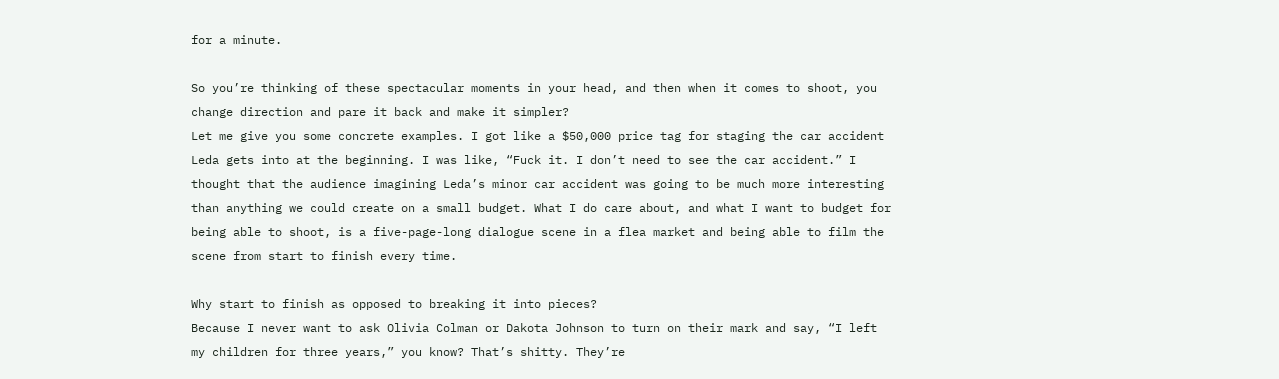for a minute.

So you’re thinking of these spectacular moments in your head, and then when it comes to shoot, you change direction and pare it back and make it simpler?
Let me give you some concrete examples. I got like a $50,000 price tag for staging the car accident Leda gets into at the beginning. I was like, “Fuck it. I don’t need to see the car accident.” I thought that the audience imagining Leda’s minor car accident was going to be much more interesting than anything we could create on a small budget. What I do care about, and what I want to budget for being able to shoot, is a five-page-long dialogue scene in a flea market and being able to film the scene from start to finish every time.

Why start to finish as opposed to breaking it into pieces?
Because I never want to ask Olivia Colman or Dakota Johnson to turn on their mark and say, “I left my children for three years,” you know? That’s shitty. They’re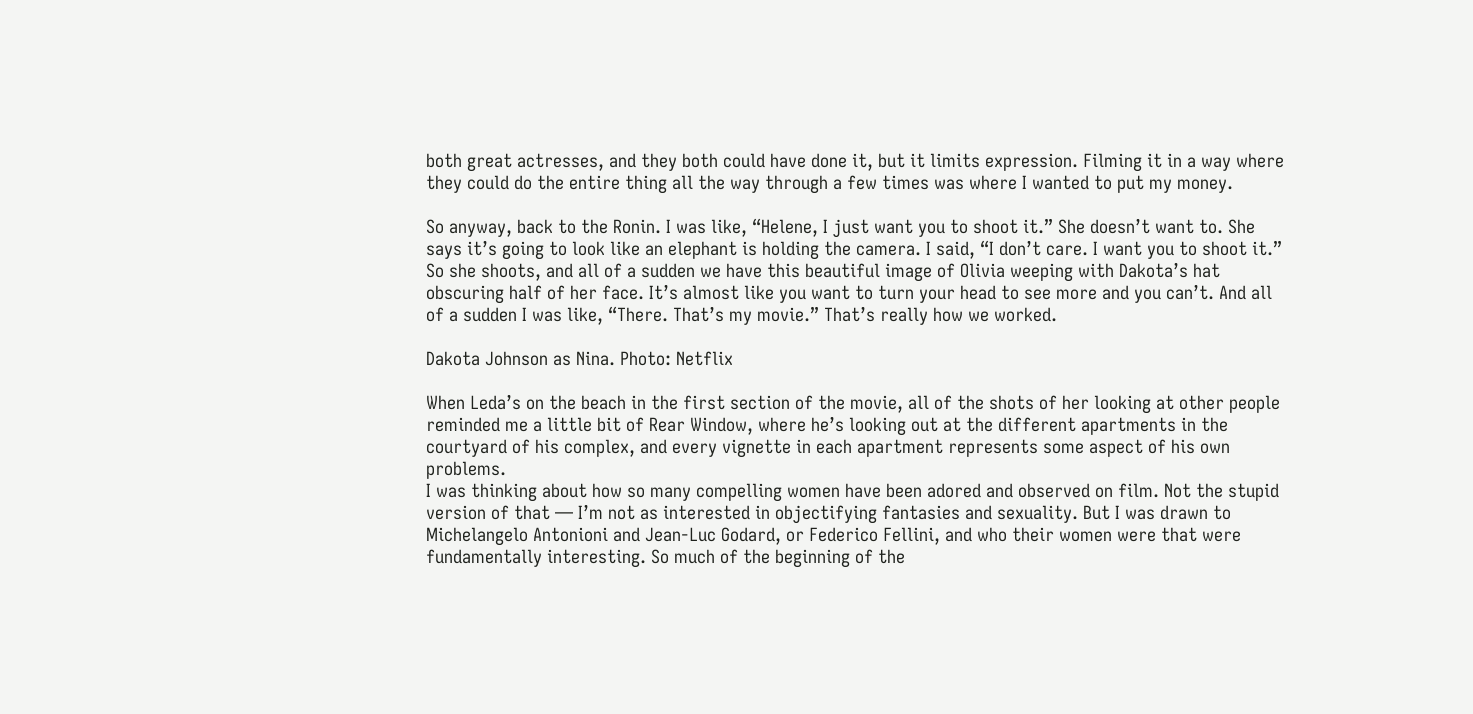both great actresses, and they both could have done it, but it limits expression. Filming it in a way where they could do the entire thing all the way through a few times was where I wanted to put my money.

So anyway, back to the Ronin. I was like, “Helene, I just want you to shoot it.” She doesn’t want to. She says it’s going to look like an elephant is holding the camera. I said, “I don’t care. I want you to shoot it.” So she shoots, and all of a sudden we have this beautiful image of Olivia weeping with Dakota’s hat obscuring half of her face. It’s almost like you want to turn your head to see more and you can’t. And all of a sudden I was like, “There. That’s my movie.” That’s really how we worked.

Dakota Johnson as Nina. Photo: Netflix

When Leda’s on the beach in the first section of the movie, all of the shots of her looking at other people reminded me a little bit of Rear Window, where he’s looking out at the different apartments in the courtyard of his complex, and every vignette in each apartment represents some aspect of his own problems.
I was thinking about how so many compelling women have been adored and observed on film. Not the stupid version of that — I’m not as interested in objectifying fantasies and sexuality. But I was drawn to Michelangelo Antonioni and Jean-Luc Godard, or Federico Fellini, and who their women were that were fundamentally interesting. So much of the beginning of the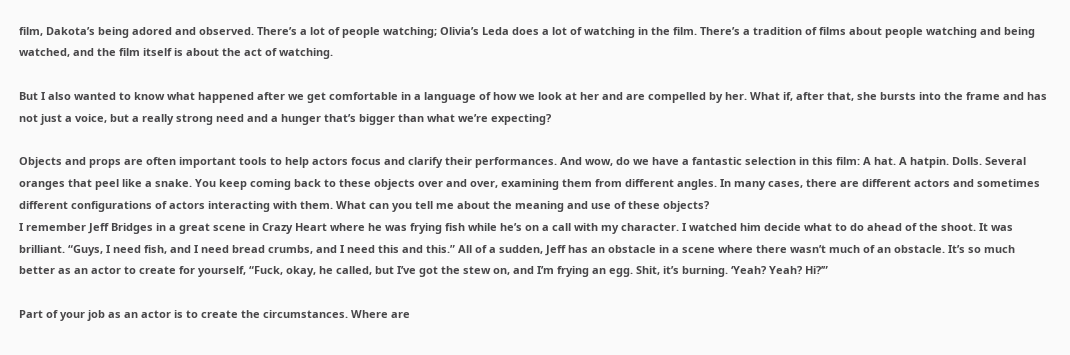film, Dakota’s being adored and observed. There’s a lot of people watching; Olivia’s Leda does a lot of watching in the film. There’s a tradition of films about people watching and being watched, and the film itself is about the act of watching.

But I also wanted to know what happened after we get comfortable in a language of how we look at her and are compelled by her. What if, after that, she bursts into the frame and has not just a voice, but a really strong need and a hunger that’s bigger than what we’re expecting?

Objects and props are often important tools to help actors focus and clarify their performances. And wow, do we have a fantastic selection in this film: A hat. A hatpin. Dolls. Several oranges that peel like a snake. You keep coming back to these objects over and over, examining them from different angles. In many cases, there are different actors and sometimes different configurations of actors interacting with them. What can you tell me about the meaning and use of these objects?
I remember Jeff Bridges in a great scene in Crazy Heart where he was frying fish while he’s on a call with my character. I watched him decide what to do ahead of the shoot. It was brilliant. “Guys, I need fish, and I need bread crumbs, and I need this and this.” All of a sudden, Jeff has an obstacle in a scene where there wasn’t much of an obstacle. It’s so much better as an actor to create for yourself, “Fuck, okay, he called, but I’ve got the stew on, and I’m frying an egg. Shit, it’s burning. ‘Yeah? Yeah? Hi?’”

Part of your job as an actor is to create the circumstances. Where are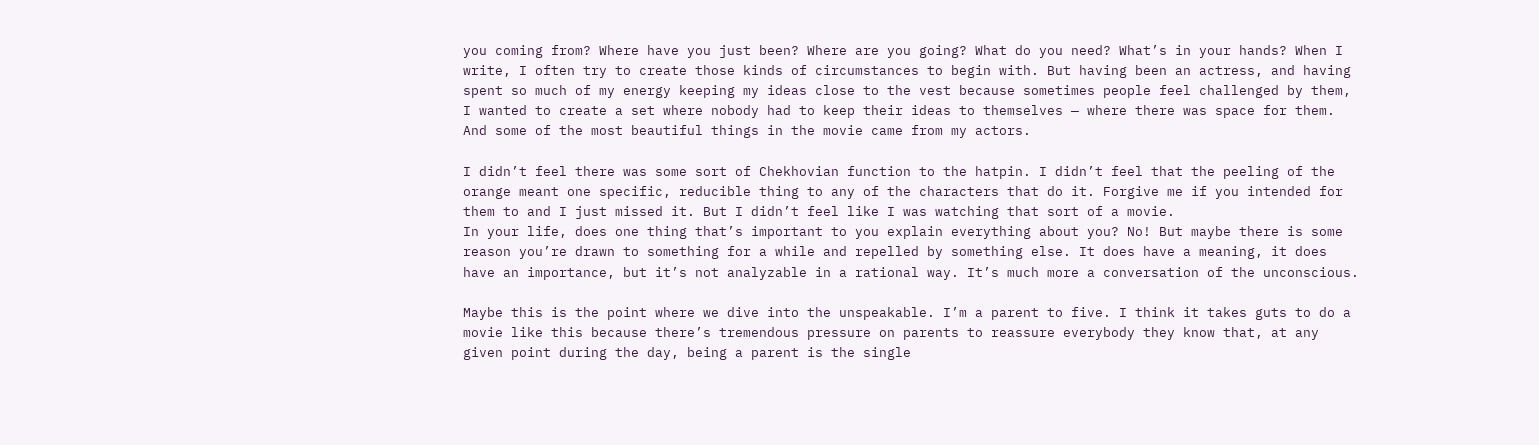you coming from? Where have you just been? Where are you going? What do you need? What’s in your hands? When I write, I often try to create those kinds of circumstances to begin with. But having been an actress, and having spent so much of my energy keeping my ideas close to the vest because sometimes people feel challenged by them, I wanted to create a set where nobody had to keep their ideas to themselves — where there was space for them. And some of the most beautiful things in the movie came from my actors.

I didn’t feel there was some sort of Chekhovian function to the hatpin. I didn’t feel that the peeling of the orange meant one specific, reducible thing to any of the characters that do it. Forgive me if you intended for them to and I just missed it. But I didn’t feel like I was watching that sort of a movie.
In your life, does one thing that’s important to you explain everything about you? No! But maybe there is some reason you’re drawn to something for a while and repelled by something else. It does have a meaning, it does have an importance, but it’s not analyzable in a rational way. It’s much more a conversation of the unconscious.

Maybe this is the point where we dive into the unspeakable. I’m a parent to five. I think it takes guts to do a movie like this because there’s tremendous pressure on parents to reassure everybody they know that, at any given point during the day, being a parent is the single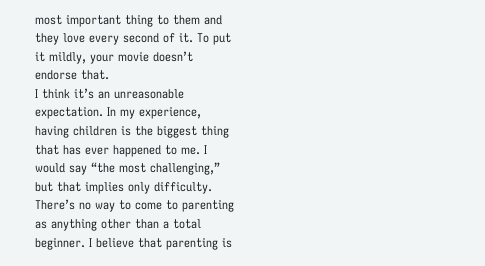most important thing to them and they love every second of it. To put it mildly, your movie doesn’t endorse that.
I think it’s an unreasonable expectation. In my experience, having children is the biggest thing that has ever happened to me. I would say “the most challenging,” but that implies only difficulty. There’s no way to come to parenting as anything other than a total beginner. I believe that parenting is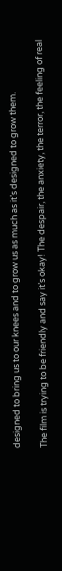designed to bring us to our knees and to grow us as much as it’s designed to grow them.

The film is trying to be friendly and say it’s okay! The despair, the anxiety, the terror, the feeling of real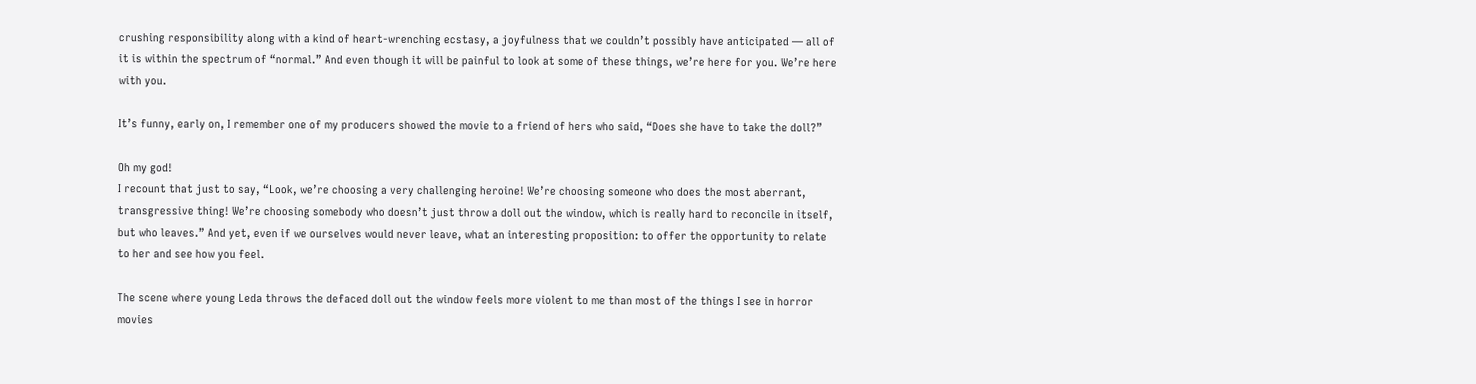crushing responsibility along with a kind of heart-wrenching ecstasy, a joyfulness that we couldn’t possibly have anticipated — all of it is within the spectrum of “normal.” And even though it will be painful to look at some of these things, we’re here for you. We’re here with you.

It’s funny, early on, I remember one of my producers showed the movie to a friend of hers who said, “Does she have to take the doll?”

Oh my god!
I recount that just to say, “Look, we’re choosing a very challenging heroine! We’re choosing someone who does the most aberrant, transgressive thing! We’re choosing somebody who doesn’t just throw a doll out the window, which is really hard to reconcile in itself, but who leaves.” And yet, even if we ourselves would never leave, what an interesting proposition: to offer the opportunity to relate to her and see how you feel.

The scene where young Leda throws the defaced doll out the window feels more violent to me than most of the things I see in horror movies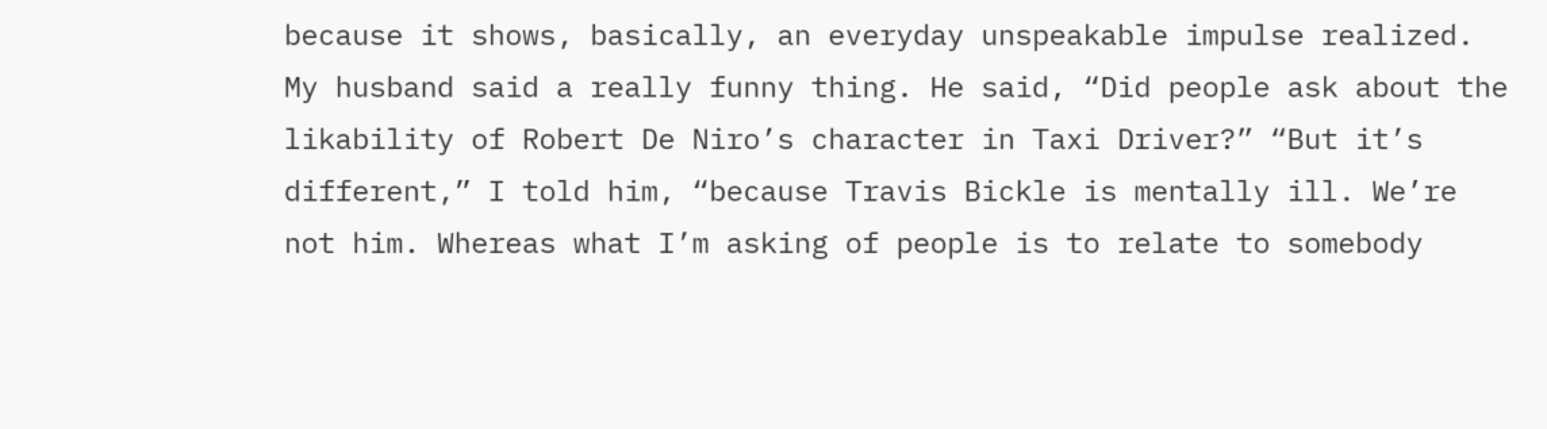because it shows, basically, an everyday unspeakable impulse realized.
My husband said a really funny thing. He said, “Did people ask about the likability of Robert De Niro’s character in Taxi Driver?” “But it’s different,” I told him, “because Travis Bickle is mentally ill. We’re not him. Whereas what I’m asking of people is to relate to somebody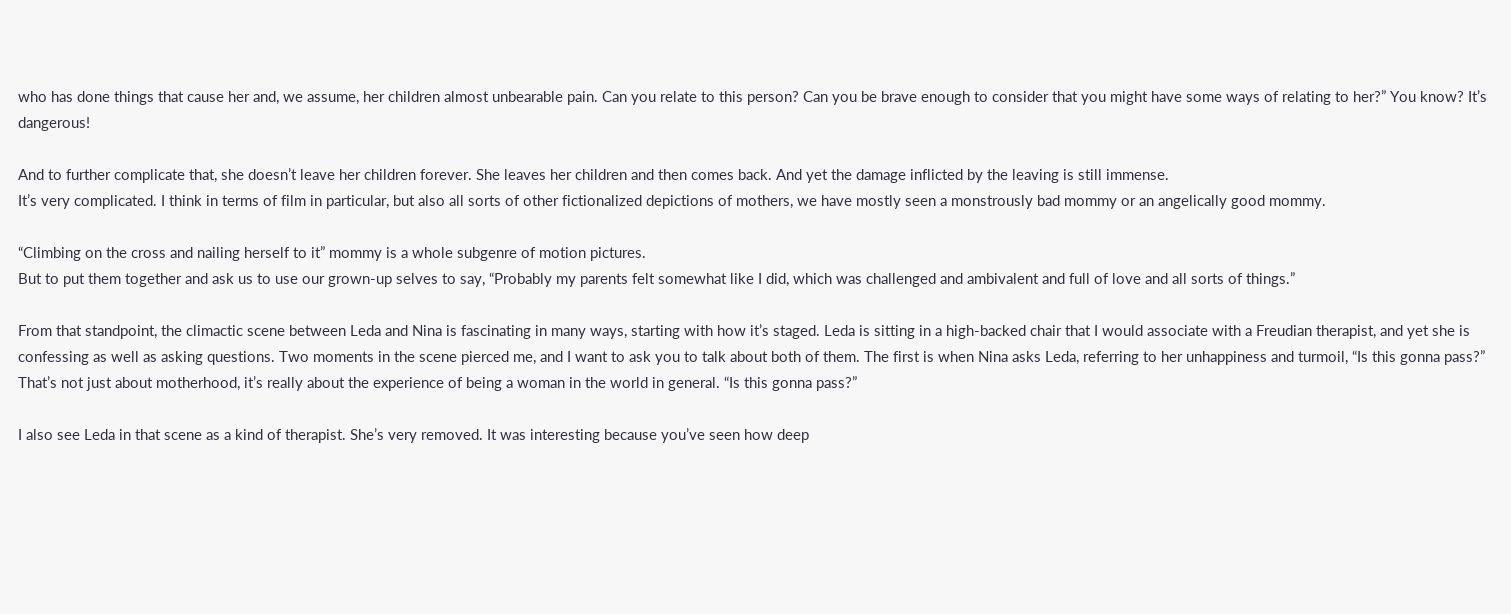who has done things that cause her and, we assume, her children almost unbearable pain. Can you relate to this person? Can you be brave enough to consider that you might have some ways of relating to her?” You know? It’s dangerous!

And to further complicate that, she doesn’t leave her children forever. She leaves her children and then comes back. And yet the damage inflicted by the leaving is still immense.
It’s very complicated. I think in terms of film in particular, but also all sorts of other fictionalized depictions of mothers, we have mostly seen a monstrously bad mommy or an angelically good mommy.

“Climbing on the cross and nailing herself to it” mommy is a whole subgenre of motion pictures.
But to put them together and ask us to use our grown-up selves to say, “Probably my parents felt somewhat like I did, which was challenged and ambivalent and full of love and all sorts of things.”

From that standpoint, the climactic scene between Leda and Nina is fascinating in many ways, starting with how it’s staged. Leda is sitting in a high-backed chair that I would associate with a Freudian therapist, and yet she is confessing as well as asking questions. Two moments in the scene pierced me, and I want to ask you to talk about both of them. The first is when Nina asks Leda, referring to her unhappiness and turmoil, “Is this gonna pass?”
That’s not just about motherhood, it’s really about the experience of being a woman in the world in general. “Is this gonna pass?”

I also see Leda in that scene as a kind of therapist. She’s very removed. It was interesting because you’ve seen how deep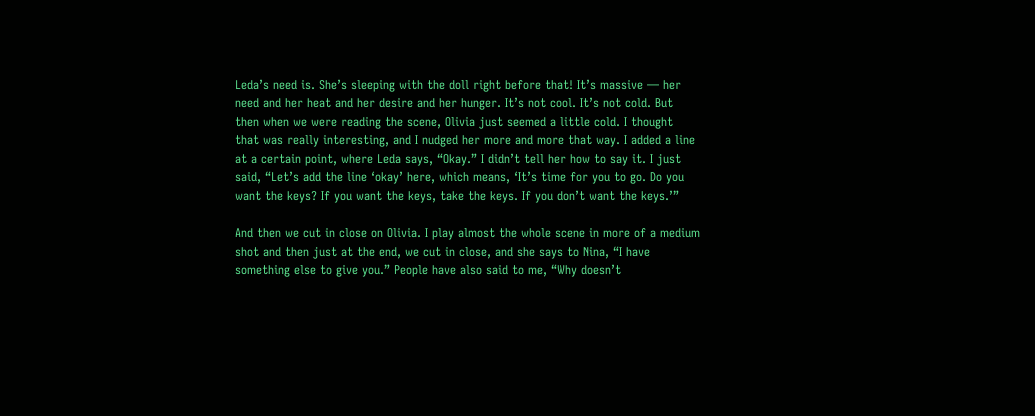Leda’s need is. She’s sleeping with the doll right before that! It’s massive — her need and her heat and her desire and her hunger. It’s not cool. It’s not cold. But then when we were reading the scene, Olivia just seemed a little cold. I thought that was really interesting, and I nudged her more and more that way. I added a line at a certain point, where Leda says, “Okay.” I didn’t tell her how to say it. I just said, “Let’s add the line ‘okay’ here, which means, ‘It’s time for you to go. Do you want the keys? If you want the keys, take the keys. If you don’t want the keys.’”

And then we cut in close on Olivia. I play almost the whole scene in more of a medium shot and then just at the end, we cut in close, and she says to Nina, “I have something else to give you.” People have also said to me, “Why doesn’t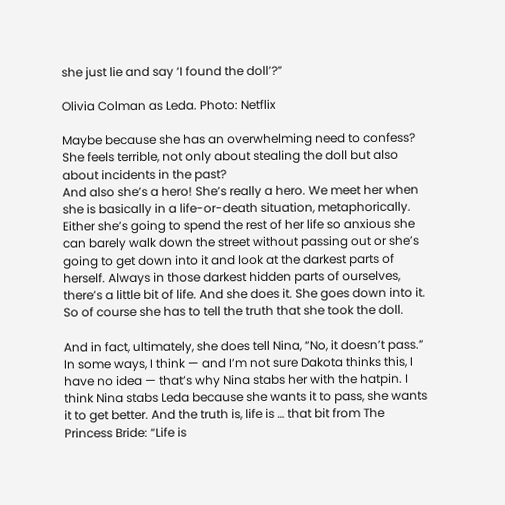she just lie and say ‘I found the doll’?”

Olivia Colman as Leda. Photo: Netflix

Maybe because she has an overwhelming need to confess? She feels terrible, not only about stealing the doll but also about incidents in the past?
And also she’s a hero! She’s really a hero. We meet her when she is basically in a life-or-death situation, metaphorically. Either she’s going to spend the rest of her life so anxious she can barely walk down the street without passing out or she’s going to get down into it and look at the darkest parts of herself. Always in those darkest hidden parts of ourselves, there’s a little bit of life. And she does it. She goes down into it. So of course she has to tell the truth that she took the doll.

And in fact, ultimately, she does tell Nina, “No, it doesn’t pass.” In some ways, I think — and I’m not sure Dakota thinks this, I have no idea — that’s why Nina stabs her with the hatpin. I think Nina stabs Leda because she wants it to pass, she wants it to get better. And the truth is, life is … that bit from The Princess Bride: “Life is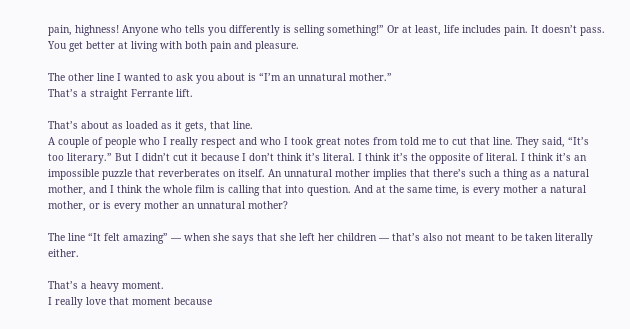pain, highness! Anyone who tells you differently is selling something!” Or at least, life includes pain. It doesn’t pass. You get better at living with both pain and pleasure.

The other line I wanted to ask you about is “I’m an unnatural mother.”
That’s a straight Ferrante lift.

That’s about as loaded as it gets, that line.
A couple of people who I really respect and who I took great notes from told me to cut that line. They said, “It’s too literary.” But I didn’t cut it because I don’t think it’s literal. I think it’s the opposite of literal. I think it’s an impossible puzzle that reverberates on itself. An unnatural mother implies that there’s such a thing as a natural mother, and I think the whole film is calling that into question. And at the same time, is every mother a natural mother, or is every mother an unnatural mother?

The line “It felt amazing” — when she says that she left her children — that’s also not meant to be taken literally either.

That’s a heavy moment.
I really love that moment because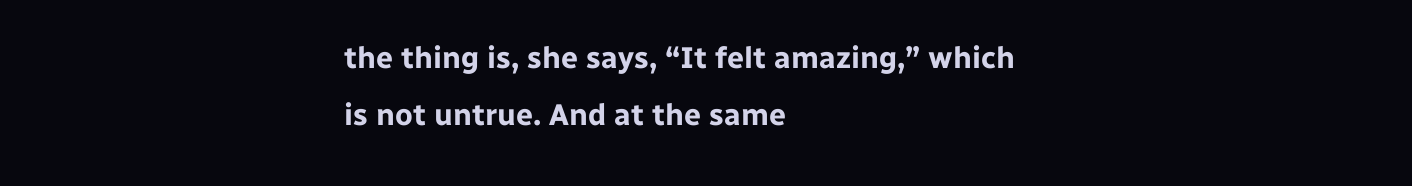the thing is, she says, “It felt amazing,” which is not untrue. And at the same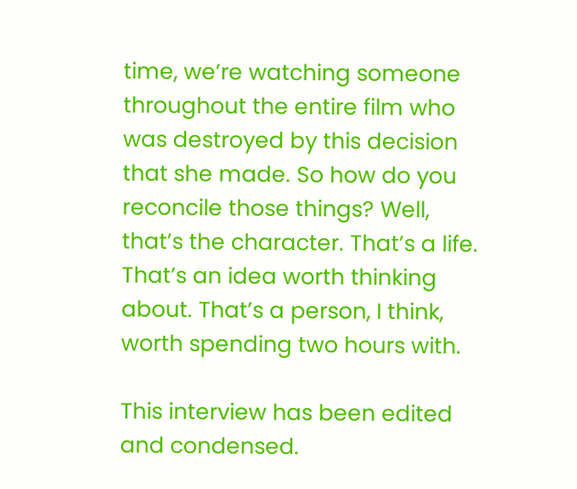time, we’re watching someone throughout the entire film who was destroyed by this decision that she made. So how do you reconcile those things? Well, that’s the character. That’s a life. That’s an idea worth thinking about. That’s a person, I think, worth spending two hours with.

This interview has been edited and condensed.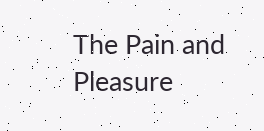The Pain and Pleasure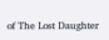of The Lost Daughter